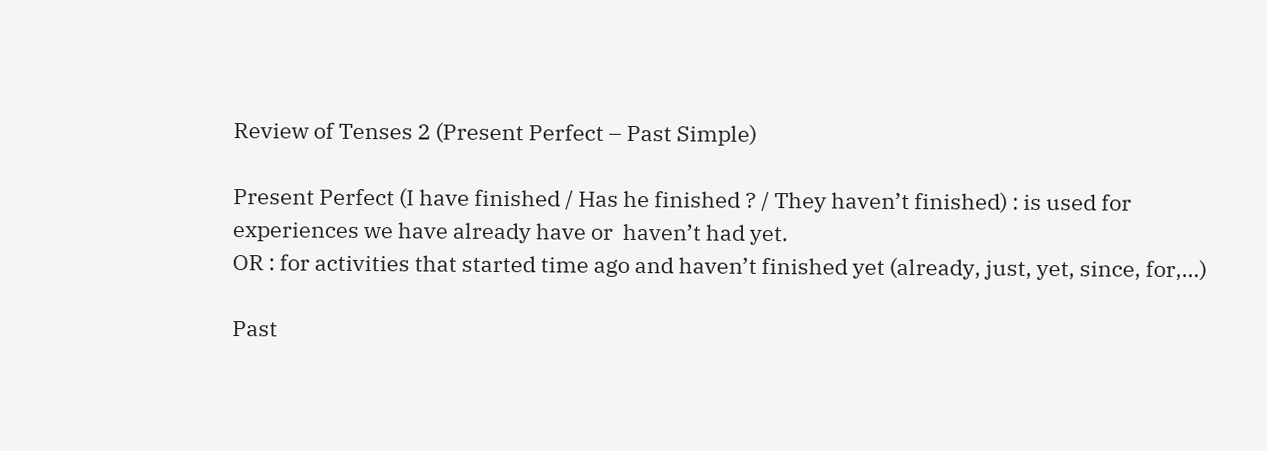Review of Tenses 2 (Present Perfect – Past Simple)

Present Perfect (I have finished / Has he finished ? / They haven’t finished) : is used for experiences we have already have or  haven’t had yet.
OR : for activities that started time ago and haven’t finished yet (already, just, yet, since, for,…)

Past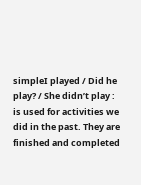simpleI played / Did he play? / She didn’t play :  is used for activities we did in the past. They are finished and completed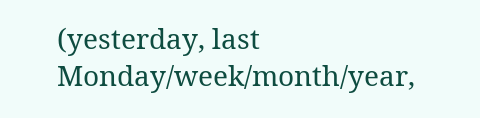(yesterday, last Monday/week/month/year,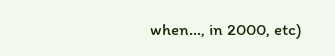when…, in 2000, etc)